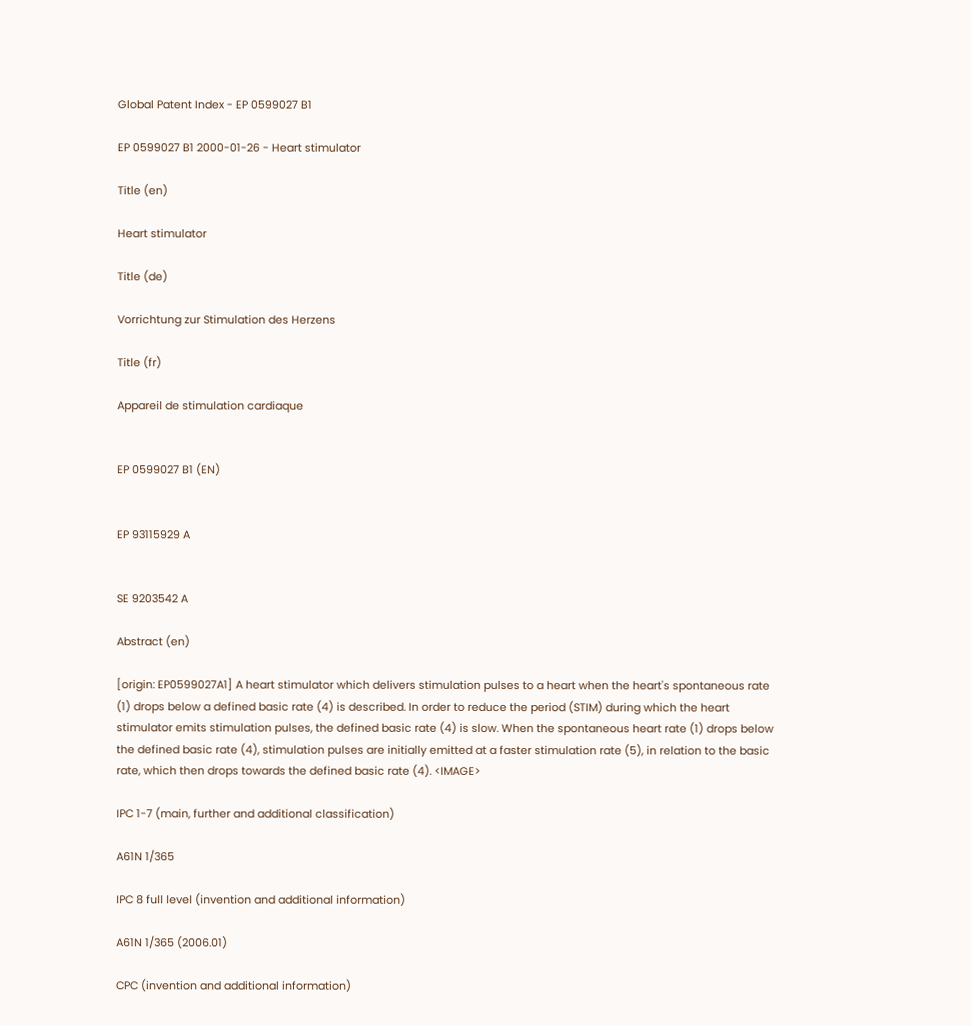Global Patent Index - EP 0599027 B1

EP 0599027 B1 2000-01-26 - Heart stimulator

Title (en)

Heart stimulator

Title (de)

Vorrichtung zur Stimulation des Herzens

Title (fr)

Appareil de stimulation cardiaque


EP 0599027 B1 (EN)


EP 93115929 A


SE 9203542 A

Abstract (en)

[origin: EP0599027A1] A heart stimulator which delivers stimulation pulses to a heart when the heart's spontaneous rate (1) drops below a defined basic rate (4) is described. In order to reduce the period (STIM) during which the heart stimulator emits stimulation pulses, the defined basic rate (4) is slow. When the spontaneous heart rate (1) drops below the defined basic rate (4), stimulation pulses are initially emitted at a faster stimulation rate (5), in relation to the basic rate, which then drops towards the defined basic rate (4). <IMAGE>

IPC 1-7 (main, further and additional classification)

A61N 1/365

IPC 8 full level (invention and additional information)

A61N 1/365 (2006.01)

CPC (invention and additional information)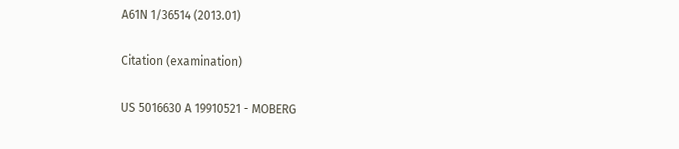A61N 1/36514 (2013.01)

Citation (examination)

US 5016630 A 19910521 - MOBERG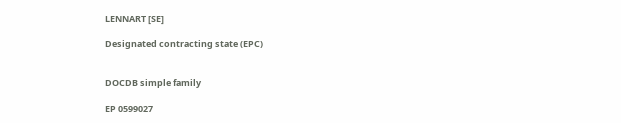LENNART [SE]

Designated contracting state (EPC)


DOCDB simple family

EP 0599027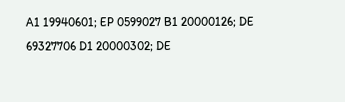A1 19940601; EP 0599027 B1 20000126; DE 69327706 D1 20000302; DE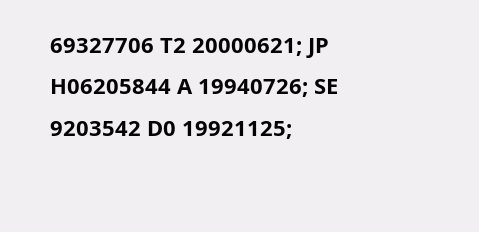69327706 T2 20000621; JP H06205844 A 19940726; SE 9203542 D0 19921125;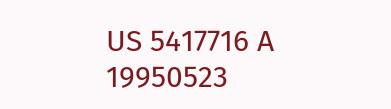US 5417716 A 19950523